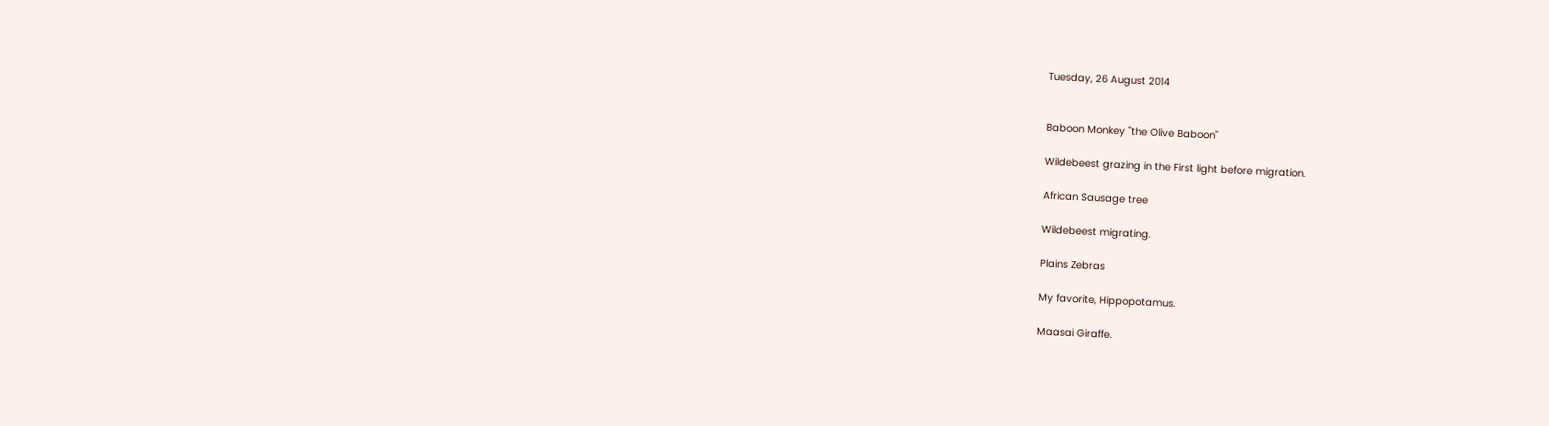Tuesday, 26 August 2014


Baboon Monkey "the Olive Baboon"

Wildebeest grazing in the First light before migration.

African Sausage tree

Wildebeest migrating.

Plains Zebras

My favorite, Hippopotamus.

Maasai Giraffe.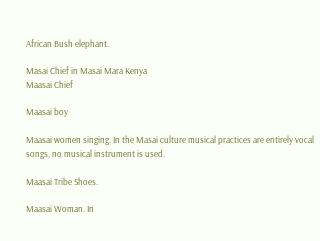African Bush elephant.

Masai Chief in Masai Mara Kenya
Maasai Chief

Maasai boy

Maasai women singing. In the Masai culture musical practices are entirely vocal songs, no musical instrument is used.

Maasai Tribe Shoes.

Maasai Woman. In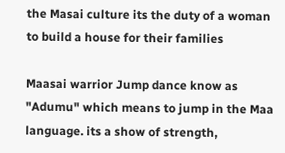the Masai culture its the duty of a woman to build a house for their families

Maasai warrior Jump dance know as "Adumu" which means to jump in the Maa language. its a show of strength,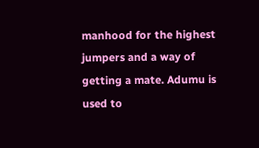manhood for the highest jumpers and a way of getting a mate. Adumu is used to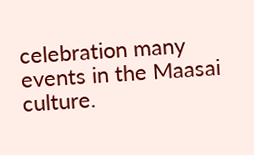celebration many events in the Maasai culture.